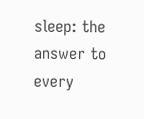sleep: the answer to every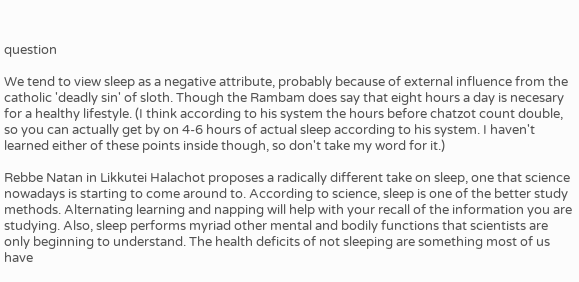question

We tend to view sleep as a negative attribute, probably because of external influence from the catholic 'deadly sin' of sloth. Though the Rambam does say that eight hours a day is necesary for a healthy lifestyle. (I think according to his system the hours before chatzot count double, so you can actually get by on 4-6 hours of actual sleep according to his system. I haven't learned either of these points inside though, so don't take my word for it.)

Rebbe Natan in Likkutei Halachot proposes a radically different take on sleep, one that science nowadays is starting to come around to. According to science, sleep is one of the better study methods. Alternating learning and napping will help with your recall of the information you are studying. Also, sleep performs myriad other mental and bodily functions that scientists are only beginning to understand. The health deficits of not sleeping are something most of us have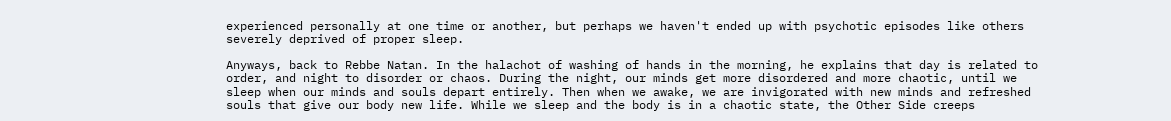experienced personally at one time or another, but perhaps we haven't ended up with psychotic episodes like others severely deprived of proper sleep.

Anyways, back to Rebbe Natan. In the halachot of washing of hands in the morning, he explains that day is related to order, and night to disorder or chaos. During the night, our minds get more disordered and more chaotic, until we sleep when our minds and souls depart entirely. Then when we awake, we are invigorated with new minds and refreshed souls that give our body new life. While we sleep and the body is in a chaotic state, the Other Side creeps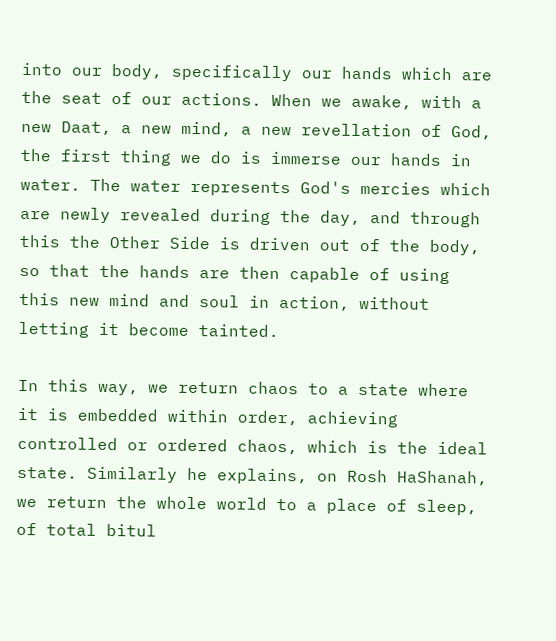into our body, specifically our hands which are the seat of our actions. When we awake, with a new Daat, a new mind, a new revellation of God, the first thing we do is immerse our hands in water. The water represents God's mercies which are newly revealed during the day, and through this the Other Side is driven out of the body, so that the hands are then capable of using this new mind and soul in action, without letting it become tainted.

In this way, we return chaos to a state where it is embedded within order, achieving controlled or ordered chaos, which is the ideal state. Similarly he explains, on Rosh HaShanah, we return the whole world to a place of sleep, of total bitul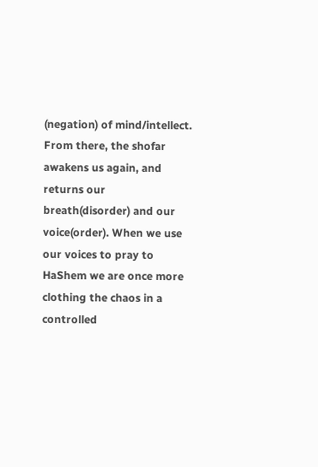(negation) of mind/intellect. From there, the shofar awakens us again, and returns our breath(disorder) and our voice(order). When we use our voices to pray to HaShem we are once more clothing the chaos in a controlled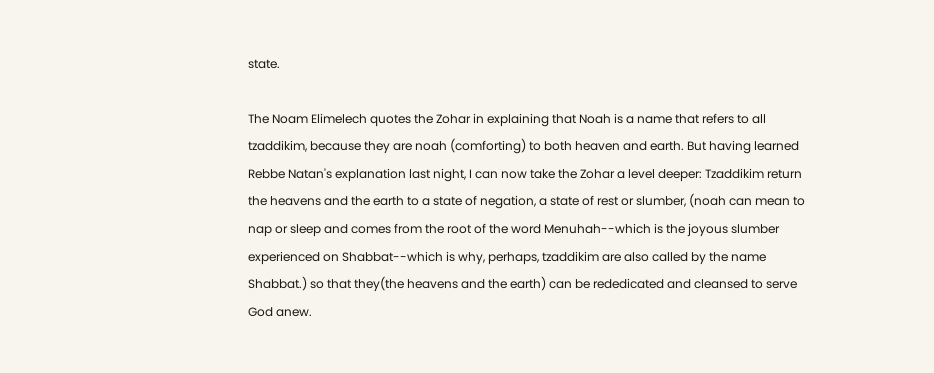state.

The Noam Elimelech quotes the Zohar in explaining that Noah is a name that refers to all tzaddikim, because they are noah (comforting) to both heaven and earth. But having learned Rebbe Natan's explanation last night, I can now take the Zohar a level deeper: Tzaddikim return the heavens and the earth to a state of negation, a state of rest or slumber, (noah can mean to nap or sleep and comes from the root of the word Menuhah--which is the joyous slumber experienced on Shabbat--which is why, perhaps, tzaddikim are also called by the name Shabbat.) so that they(the heavens and the earth) can be rededicated and cleansed to serve God anew.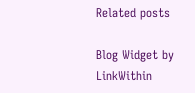Related posts

Blog Widget by LinkWithin